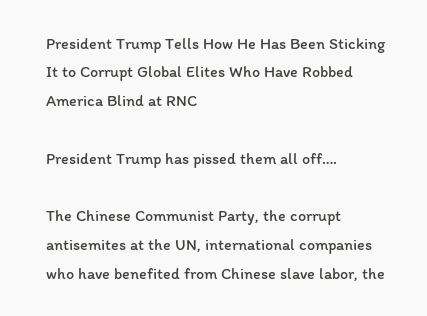President Trump Tells How He Has Been Sticking It to Corrupt Global Elites Who Have Robbed America Blind at RNC

President Trump has pissed them all off….

The Chinese Communist Party, the corrupt antisemites at the UN, international companies who have benefited from Chinese slave labor, the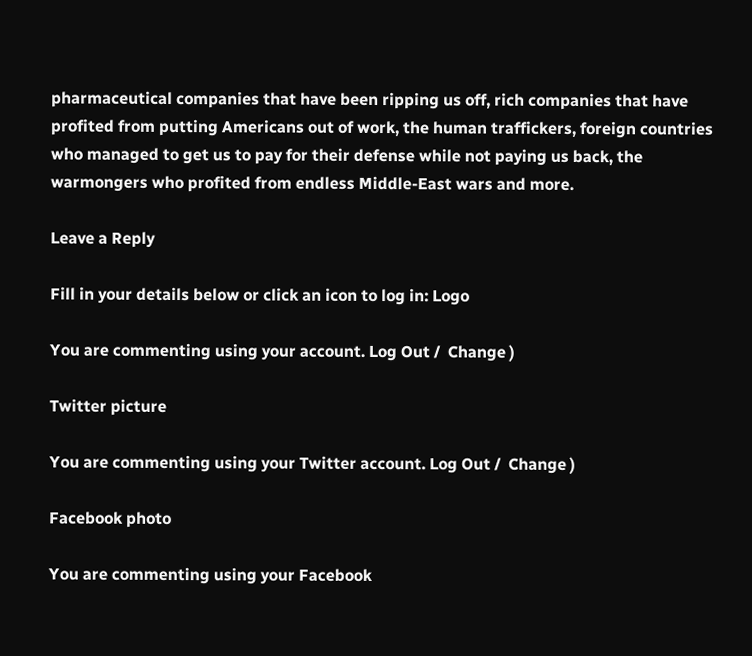pharmaceutical companies that have been ripping us off, rich companies that have profited from putting Americans out of work, the human traffickers, foreign countries who managed to get us to pay for their defense while not paying us back, the warmongers who profited from endless Middle-East wars and more.

Leave a Reply

Fill in your details below or click an icon to log in: Logo

You are commenting using your account. Log Out /  Change )

Twitter picture

You are commenting using your Twitter account. Log Out /  Change )

Facebook photo

You are commenting using your Facebook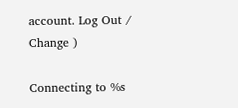account. Log Out /  Change )

Connecting to %s